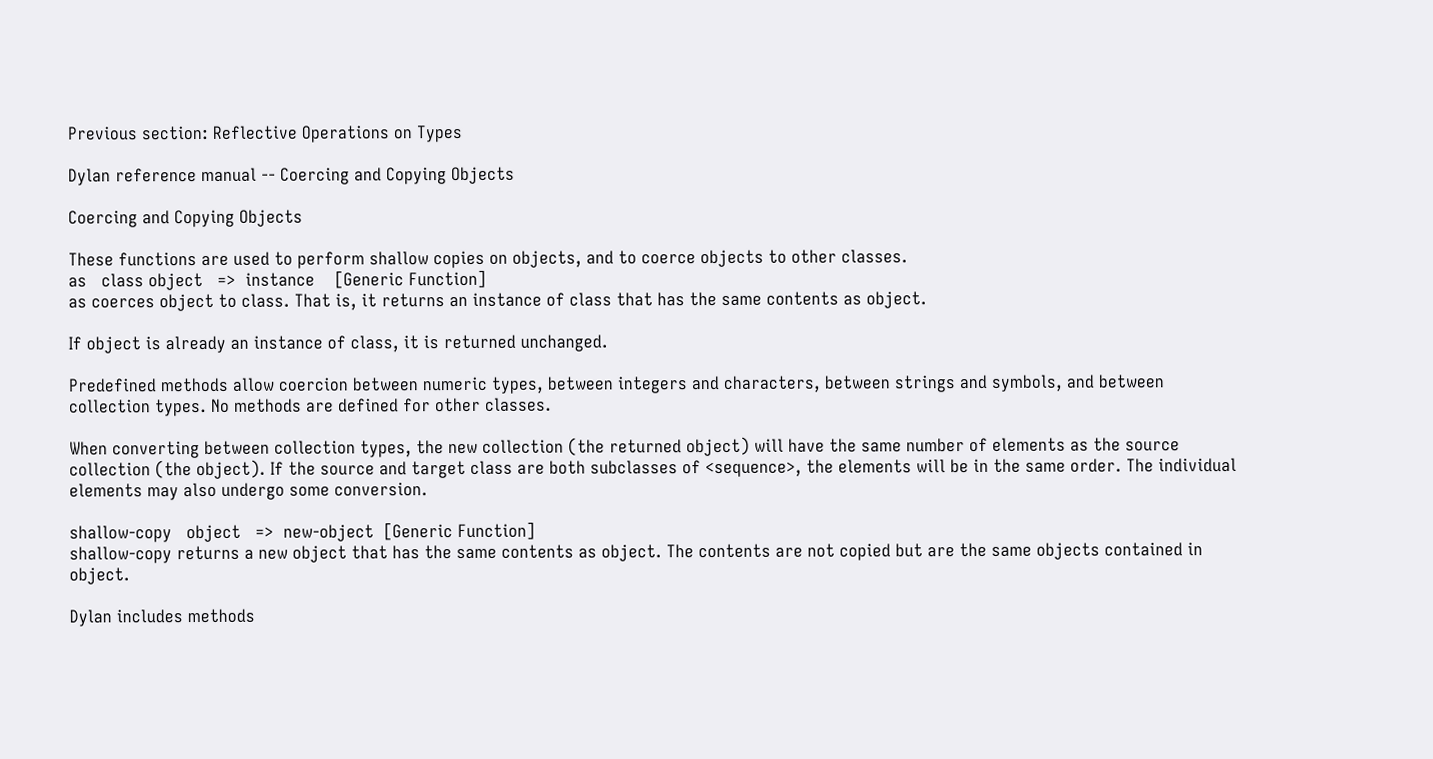Previous section: Reflective Operations on Types

Dylan reference manual -- Coercing and Copying Objects

Coercing and Copying Objects

These functions are used to perform shallow copies on objects, and to coerce objects to other classes.
as   class object   =>  instance    [Generic Function]
as coerces object to class. That is, it returns an instance of class that has the same contents as object.

If object is already an instance of class, it is returned unchanged.

Predefined methods allow coercion between numeric types, between integers and characters, between strings and symbols, and between collection types. No methods are defined for other classes.

When converting between collection types, the new collection (the returned object) will have the same number of elements as the source collection (the object). If the source and target class are both subclasses of <sequence>, the elements will be in the same order. The individual elements may also undergo some conversion.

shallow-copy   object   =>  new-object  [Generic Function]
shallow-copy returns a new object that has the same contents as object. The contents are not copied but are the same objects contained in object.

Dylan includes methods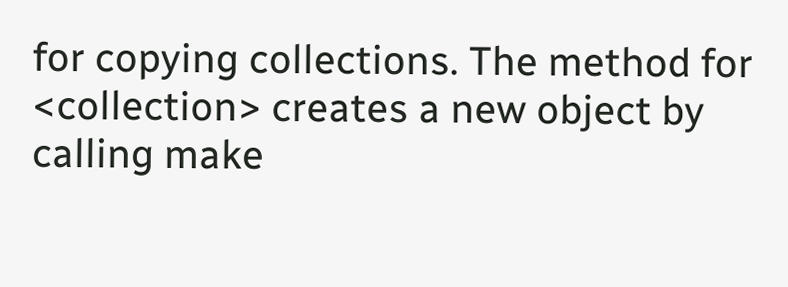for copying collections. The method for <collection> creates a new object by calling make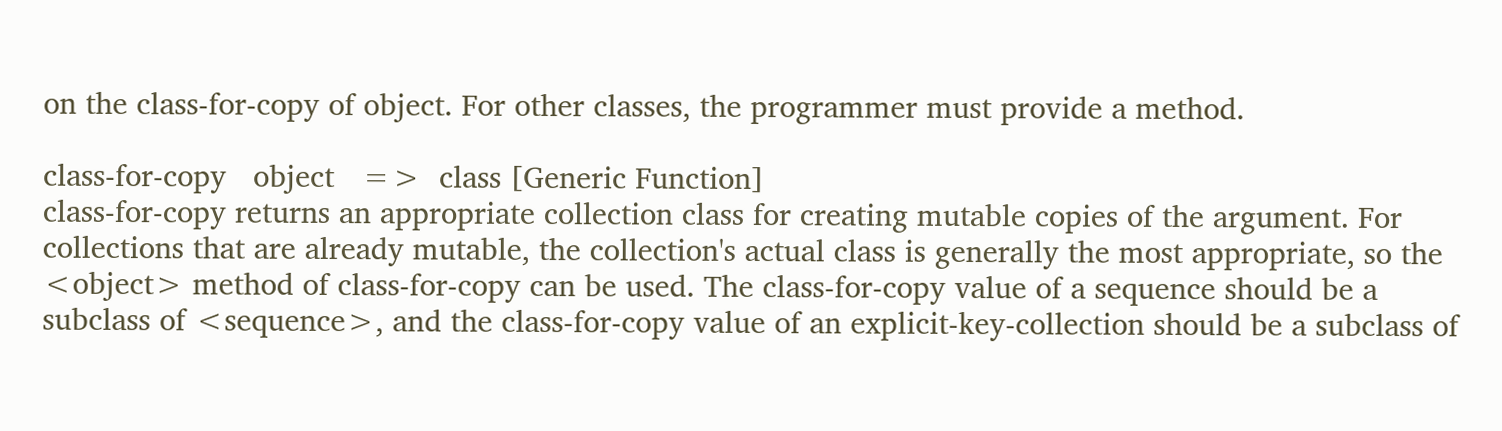on the class-for-copy of object. For other classes, the programmer must provide a method.

class-for-copy   object   =>  class [Generic Function]
class-for-copy returns an appropriate collection class for creating mutable copies of the argument. For collections that are already mutable, the collection's actual class is generally the most appropriate, so the <object> method of class-for-copy can be used. The class-for-copy value of a sequence should be a subclass of <sequence>, and the class-for-copy value of an explicit-key-collection should be a subclass of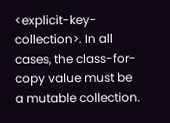<explicit-key-collection>. In all cases, the class-for-copy value must be a mutable collection.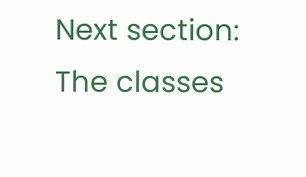Next section: The classes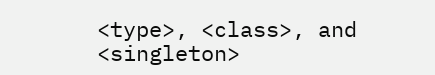<type>, <class>, and <singleton>